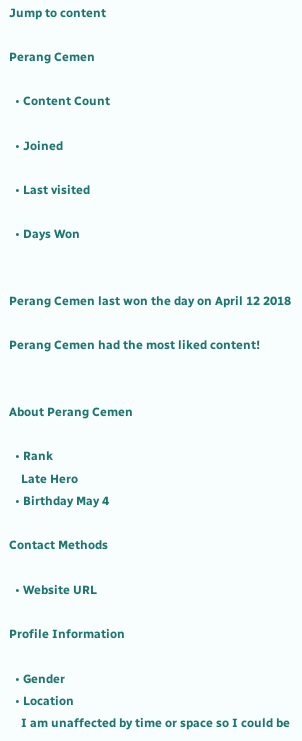Jump to content

Perang Cemen

  • Content Count

  • Joined

  • Last visited

  • Days Won


Perang Cemen last won the day on April 12 2018

Perang Cemen had the most liked content!


About Perang Cemen

  • Rank
    Late Hero
  • Birthday May 4

Contact Methods

  • Website URL

Profile Information

  • Gender
  • Location
    I am unaffected by time or space so I could be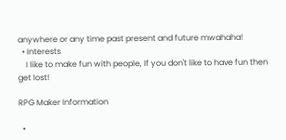anywhere or any time past present and future mwahaha!
  • Interests
    I like to make fun with people, If you don't like to have fun then get lost!

RPG Maker Information

  •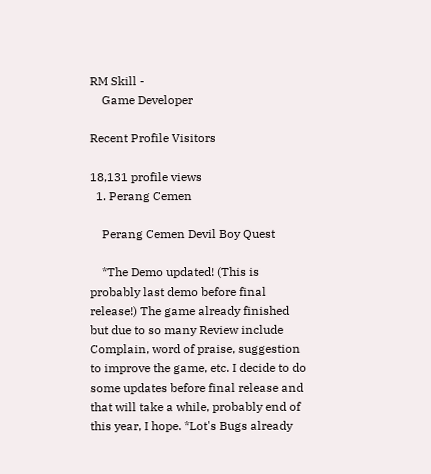RM Skill -
    Game Developer

Recent Profile Visitors

18,131 profile views
  1. Perang Cemen

    Perang Cemen Devil Boy Quest

    *The Demo updated! (This is probably last demo before final release!) The game already finished but due to so many Review include Complain, word of praise, suggestion to improve the game, etc. I decide to do some updates before final release and that will take a while, probably end of this year, I hope. *Lot's Bugs already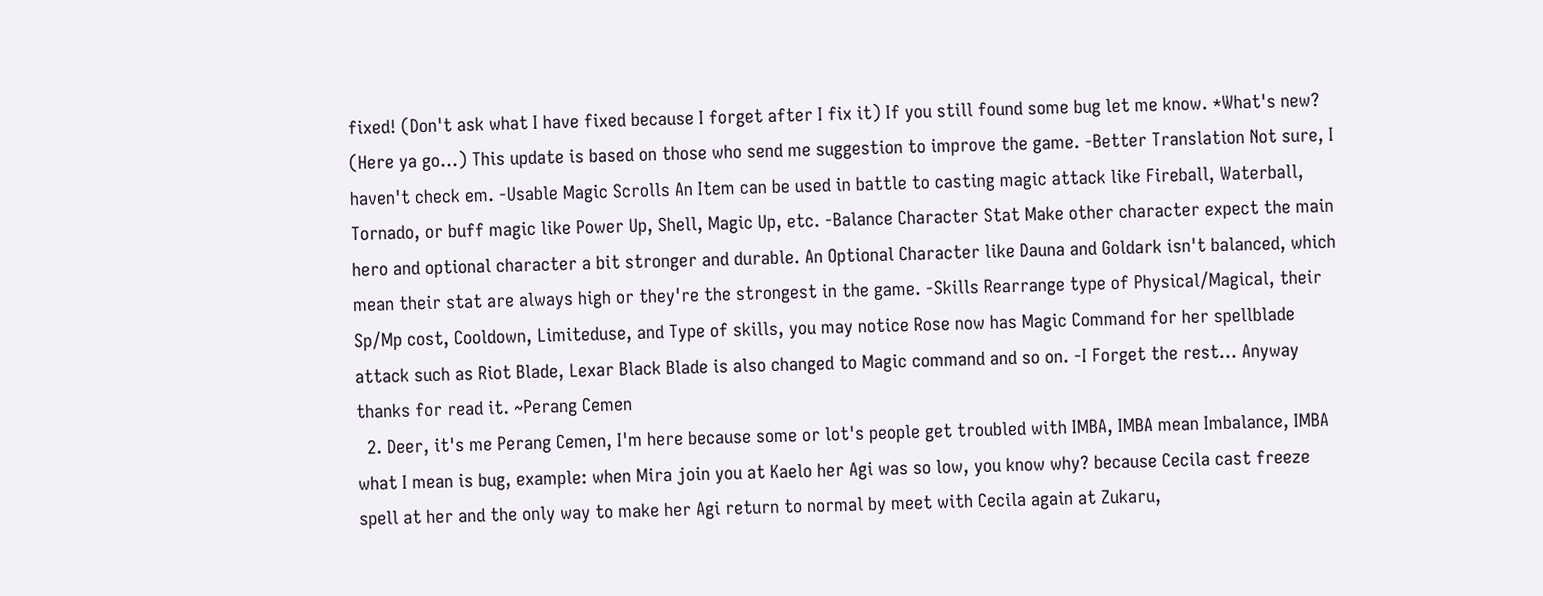fixed! (Don't ask what I have fixed because I forget after I fix it) If you still found some bug let me know. *What's new? (Here ya go...) This update is based on those who send me suggestion to improve the game. -Better Translation Not sure, I haven't check em. -Usable Magic Scrolls An Item can be used in battle to casting magic attack like Fireball, Waterball, Tornado, or buff magic like Power Up, Shell, Magic Up, etc. -Balance Character Stat Make other character expect the main hero and optional character a bit stronger and durable. An Optional Character like Dauna and Goldark isn't balanced, which mean their stat are always high or they're the strongest in the game. -Skills Rearrange type of Physical/Magical, their Sp/Mp cost, Cooldown, Limiteduse, and Type of skills, you may notice Rose now has Magic Command for her spellblade attack such as Riot Blade, Lexar Black Blade is also changed to Magic command and so on. -I Forget the rest... Anyway thanks for read it. ~Perang Cemen
  2. Deer, it's me Perang Cemen, I'm here because some or lot's people get troubled with IMBA, IMBA mean Imbalance, IMBA what I mean is bug, example: when Mira join you at Kaelo her Agi was so low, you know why? because Cecila cast freeze spell at her and the only way to make her Agi return to normal by meet with Cecila again at Zukaru,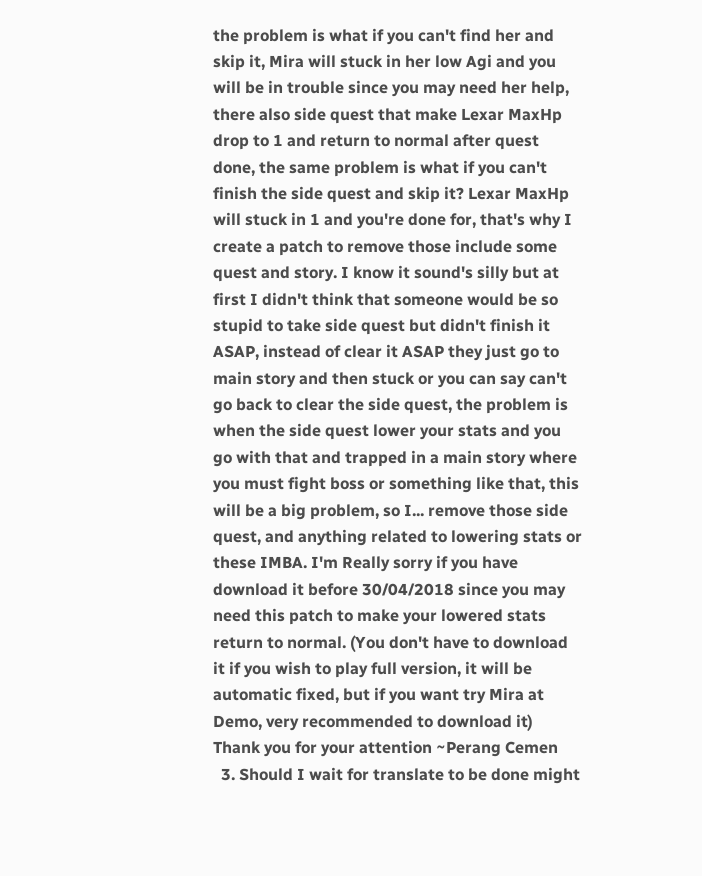the problem is what if you can't find her and skip it, Mira will stuck in her low Agi and you will be in trouble since you may need her help, there also side quest that make Lexar MaxHp drop to 1 and return to normal after quest done, the same problem is what if you can't finish the side quest and skip it? Lexar MaxHp will stuck in 1 and you're done for, that's why I create a patch to remove those include some quest and story. I know it sound's silly but at first I didn't think that someone would be so stupid to take side quest but didn't finish it ASAP, instead of clear it ASAP they just go to main story and then stuck or you can say can't go back to clear the side quest, the problem is when the side quest lower your stats and you go with that and trapped in a main story where you must fight boss or something like that, this will be a big problem, so I... remove those side quest, and anything related to lowering stats or these IMBA. I'm Really sorry if you have download it before 30/04/2018 since you may need this patch to make your lowered stats return to normal. (You don't have to download it if you wish to play full version, it will be automatic fixed, but if you want try Mira at Demo, very recommended to download it) Thank you for your attention ~Perang Cemen
  3. Should I wait for translate to be done might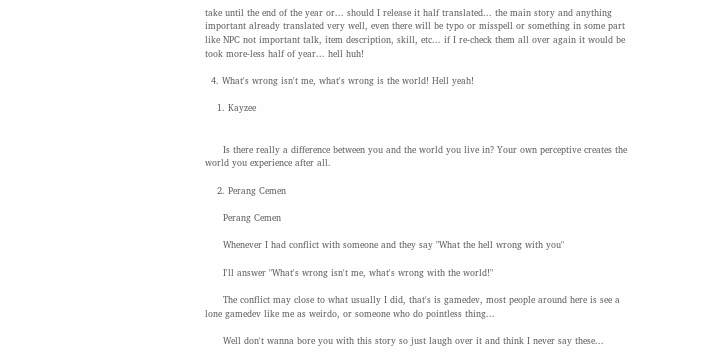take until the end of the year or... should I release it half translated... the main story and anything important already translated very well, even there will be typo or misspell or something in some part like NPC not important talk, item description, skill, etc... if I re-check them all over again it would be took more-less half of year... hell huh!

  4. What's wrong isn't me, what's wrong is the world! Hell yeah!

    1. Kayzee


      Is there really a difference between you and the world you live in? Your own perceptive creates the world you experience after all.

    2. Perang Cemen

      Perang Cemen

      Whenever I had conflict with someone and they say "What the hell wrong with you"

      I'll answer "What's wrong isn't me, what's wrong with the world!"

      The conflict may close to what usually I did, that's is gamedev, most people around here is see a lone gamedev like me as weirdo, or someone who do pointless thing...

      Well don't wanna bore you with this story so just laugh over it and think I never say these...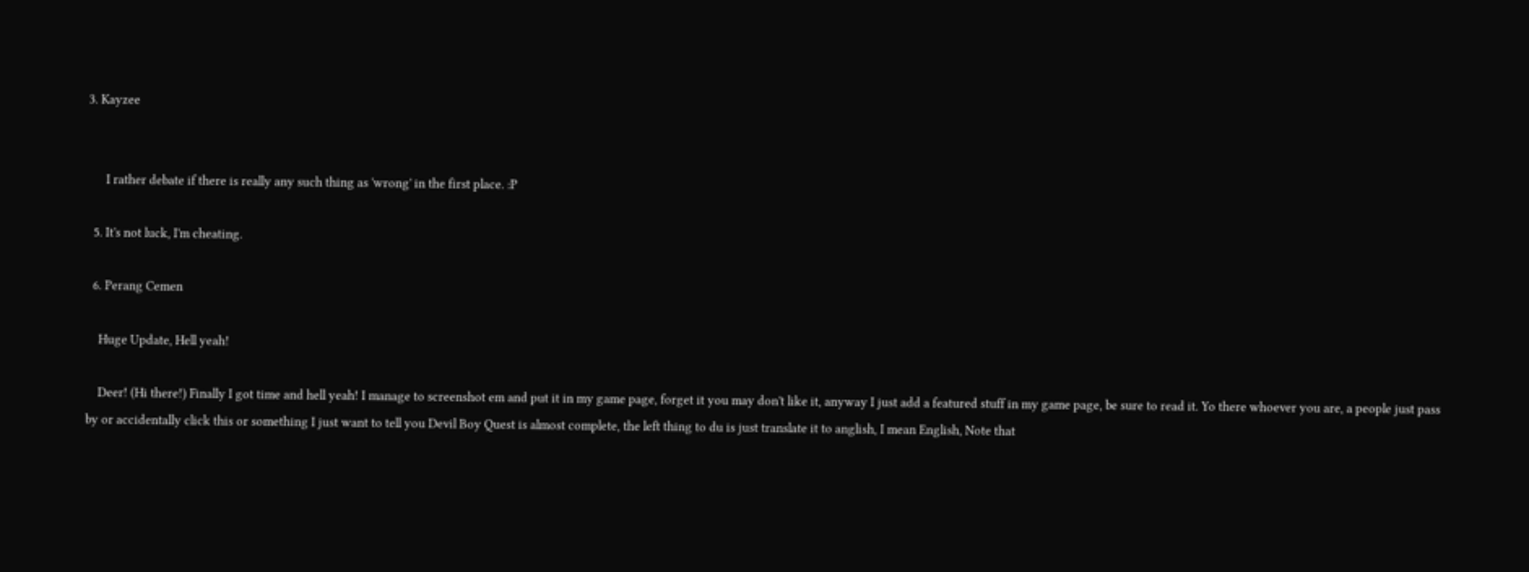3. Kayzee


      I rather debate if there is really any such thing as 'wrong' in the first place. :P

  5. It's not luck, I'm cheating.

  6. Perang Cemen

    Huge Update, Hell yeah!

    Deer! (Hi there!) Finally I got time and hell yeah! I manage to screenshot em and put it in my game page, forget it you may don't like it, anyway I just add a featured stuff in my game page, be sure to read it. Yo there whoever you are, a people just pass by or accidentally click this or something I just want to tell you Devil Boy Quest is almost complete, the left thing to du is just translate it to anglish, I mean English, Note that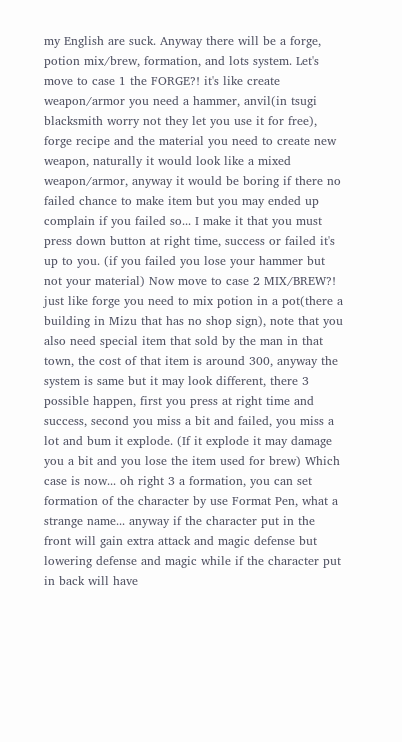my English are suck. Anyway there will be a forge, potion mix/brew, formation, and lots system. Let's move to case 1 the FORGE?! it's like create weapon/armor you need a hammer, anvil(in tsugi blacksmith worry not they let you use it for free), forge recipe and the material you need to create new weapon, naturally it would look like a mixed weapon/armor, anyway it would be boring if there no failed chance to make item but you may ended up complain if you failed so... I make it that you must press down button at right time, success or failed it's up to you. (if you failed you lose your hammer but not your material) Now move to case 2 MIX/BREW?! just like forge you need to mix potion in a pot(there a building in Mizu that has no shop sign), note that you also need special item that sold by the man in that town, the cost of that item is around 300, anyway the system is same but it may look different, there 3 possible happen, first you press at right time and success, second you miss a bit and failed, you miss a lot and bum it explode. (If it explode it may damage you a bit and you lose the item used for brew) Which case is now... oh right 3 a formation, you can set formation of the character by use Format Pen, what a strange name... anyway if the character put in the front will gain extra attack and magic defense but lowering defense and magic while if the character put in back will have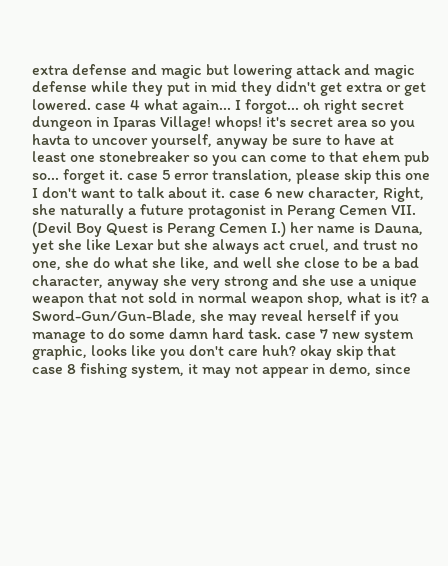extra defense and magic but lowering attack and magic defense while they put in mid they didn't get extra or get lowered. case 4 what again... I forgot... oh right secret dungeon in Iparas Village! whops! it's secret area so you havta to uncover yourself, anyway be sure to have at least one stonebreaker so you can come to that ehem pub so... forget it. case 5 error translation, please skip this one I don't want to talk about it. case 6 new character, Right, she naturally a future protagonist in Perang Cemen VII. (Devil Boy Quest is Perang Cemen I.) her name is Dauna, yet she like Lexar but she always act cruel, and trust no one, she do what she like, and well she close to be a bad character, anyway she very strong and she use a unique weapon that not sold in normal weapon shop, what is it? a Sword-Gun/Gun-Blade, she may reveal herself if you manage to do some damn hard task. case 7 new system graphic, looks like you don't care huh? okay skip that case 8 fishing system, it may not appear in demo, since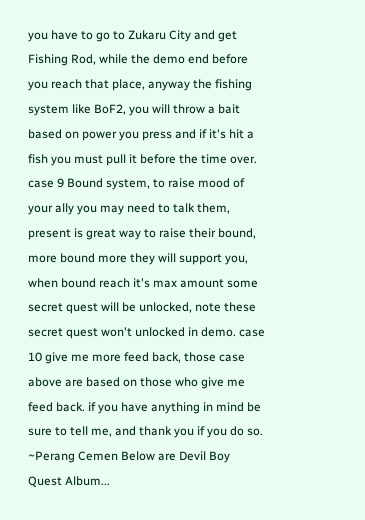you have to go to Zukaru City and get Fishing Rod, while the demo end before you reach that place, anyway the fishing system like BoF2, you will throw a bait based on power you press and if it's hit a fish you must pull it before the time over. case 9 Bound system, to raise mood of your ally you may need to talk them, present is great way to raise their bound, more bound more they will support you, when bound reach it's max amount some secret quest will be unlocked, note these secret quest won't unlocked in demo. case 10 give me more feed back, those case above are based on those who give me feed back. if you have anything in mind be sure to tell me, and thank you if you do so. ~Perang Cemen Below are Devil Boy Quest Album...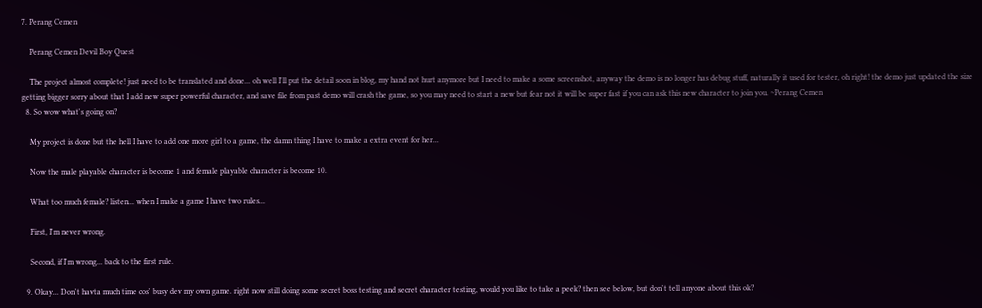7. Perang Cemen

    Perang Cemen Devil Boy Quest

    The project almost complete! just need to be translated and done... oh well I'll put the detail soon in blog, my hand not hurt anymore but I need to make a some screenshot, anyway the demo is no longer has debug stuff, naturally it used for tester, oh right! the demo just updated the size getting bigger sorry about that I add new super powerful character, and save file from past demo will crash the game, so you may need to start a new but fear not it will be super fast if you can ask this new character to join you. ~Perang Cemen
  8. So wow what's going on?

    My project is done but the hell I have to add one more girl to a game, the damn thing I have to make a extra event for her...

    Now the male playable character is become 1 and female playable character is become 10.

    What too much female? listen... when I make a game I have two rules...

    First, I'm never wrong.

    Second, if I'm wrong... back to the first rule.

  9. Okay... Don't havta much time cos' busy dev my own game. right now still doing some secret boss testing and secret character testing, would you like to take a peek? then see below, but don't tell anyone about this ok?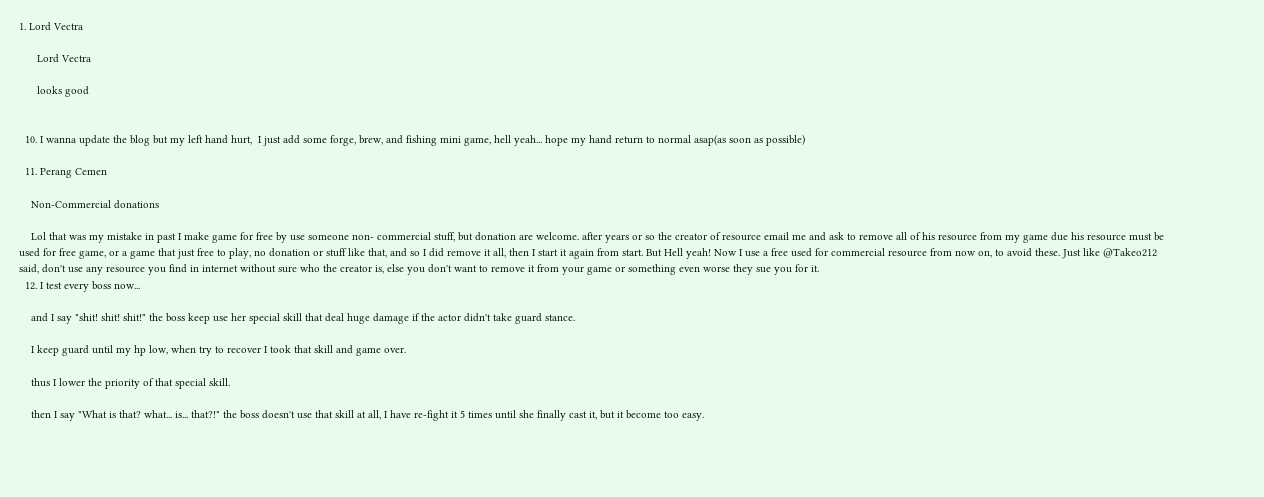1. Lord Vectra

      Lord Vectra

      looks good


  10. I wanna update the blog but my left hand hurt,  I just add some forge, brew, and fishing mini game, hell yeah... hope my hand return to normal asap(as soon as possible)

  11. Perang Cemen

    Non-Commercial donations

    Lol that was my mistake in past I make game for free by use someone non- commercial stuff, but donation are welcome. after years or so the creator of resource email me and ask to remove all of his resource from my game due his resource must be used for free game, or a game that just free to play, no donation or stuff like that, and so I did remove it all, then I start it again from start. But Hell yeah! Now I use a free used for commercial resource from now on, to avoid these. Just like @Takeo212 said, don't use any resource you find in internet without sure who the creator is, else you don't want to remove it from your game or something even worse they sue you for it.
  12. I test every boss now...

    and I say "shit! shit! shit!" the boss keep use her special skill that deal huge damage if the actor didn't take guard stance.

    I keep guard until my hp low, when try to recover I took that skill and game over.

    thus I lower the priority of that special skill.

    then I say "What is that? what... is... that?!" the boss doesn't use that skill at all, I have re-fight it 5 times until she finally cast it, but it become too easy.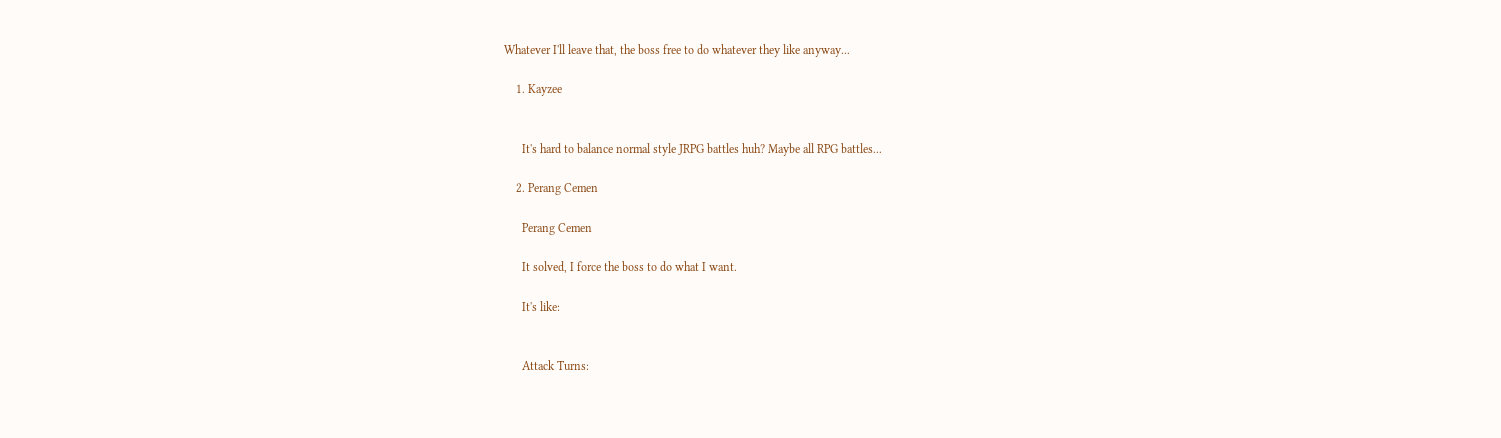Whatever I'll leave that, the boss free to do whatever they like anyway...

    1. Kayzee


      It's hard to balance normal style JRPG battles huh? Maybe all RPG battles...

    2. Perang Cemen

      Perang Cemen

      It solved, I force the boss to do what I want.

      It's like:


      Attack Turns: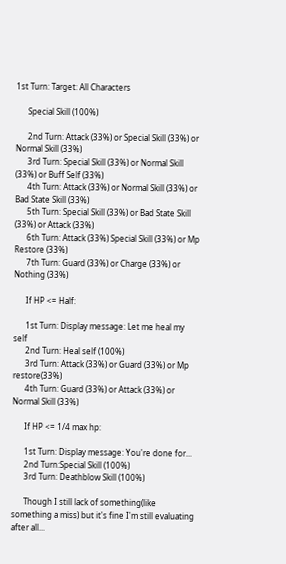1st Turn: Target: All Characters

      Special Skill (100%)

      2nd Turn: Attack (33%) or Special Skill (33%) or Normal Skill (33%)
      3rd Turn: Special Skill (33%) or Normal Skill (33%) or Buff Self (33%)
      4th Turn: Attack (33%) or Normal Skill (33%) or Bad State Skill (33%)
      5th Turn: Special Skill (33%) or Bad State Skill (33%) or Attack (33%)
      6th Turn: Attack (33%) Special Skill (33%) or Mp Restore (33%)
      7th Turn: Guard (33%) or Charge (33%) or Nothing (33%)

      If HP <= Half:

      1st Turn: Display message: Let me heal my self
      2nd Turn: Heal self (100%)
      3rd Turn: Attack (33%) or Guard (33%) or Mp restore(33%)
      4th Turn: Guard (33%) or Attack (33%) or Normal Skill (33%)

      If HP <= 1/4 max hp:

      1st Turn: Display message: You're done for...
      2nd Turn:Special Skill (100%)
      3rd Turn: Deathblow Skill (100%)

      Though I still lack of something(like something a miss) but it's fine I'm still evaluating after all...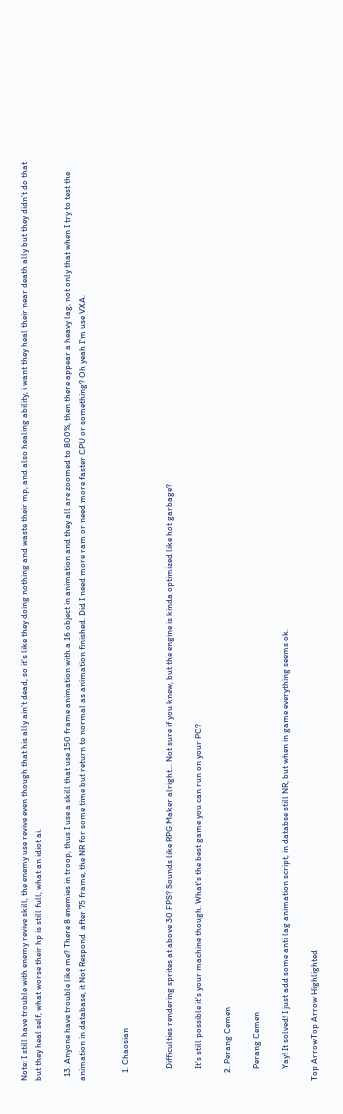Note: I still have trouble with enemy revive skill, the enemy use revive even though that his ally ain't dead, so it's like they doing nothing and waste their mp, and also healing ability, i want they heal their near death ally but they didn't do that but they heal self, what worse their hp is still full, what an idiot ai.

  13. Anyone have trouble like me? There 8 enemies in troop, thus I use a skill that use 150 frame animation with a 16 object in animation and they all are zoomed to 800%, then there appear a heavy lag, not only that when I try to test the animation in database, it Not Respond  after 75 frame, the NR for some time but return to normal as animation finished. Did I need more ram or need more faster CPU or something? Oh yeah I'm use VXA.


    1. Chaosian


      Difficulties rendering sprites at above 30 FPS? Sounds like RPG Maker alright... Not sure if you knew, but the engine is kinda optimized like hot garbage?

      It's still possible it's your machine though. What's the best game you can run on your PC?

    2. Perang Cemen

      Perang Cemen

      Yay! It solved! I just add some anti lag animation script, in databse still NR, but when in game everything seems ok.

Top ArrowTop Arrow Highlighted